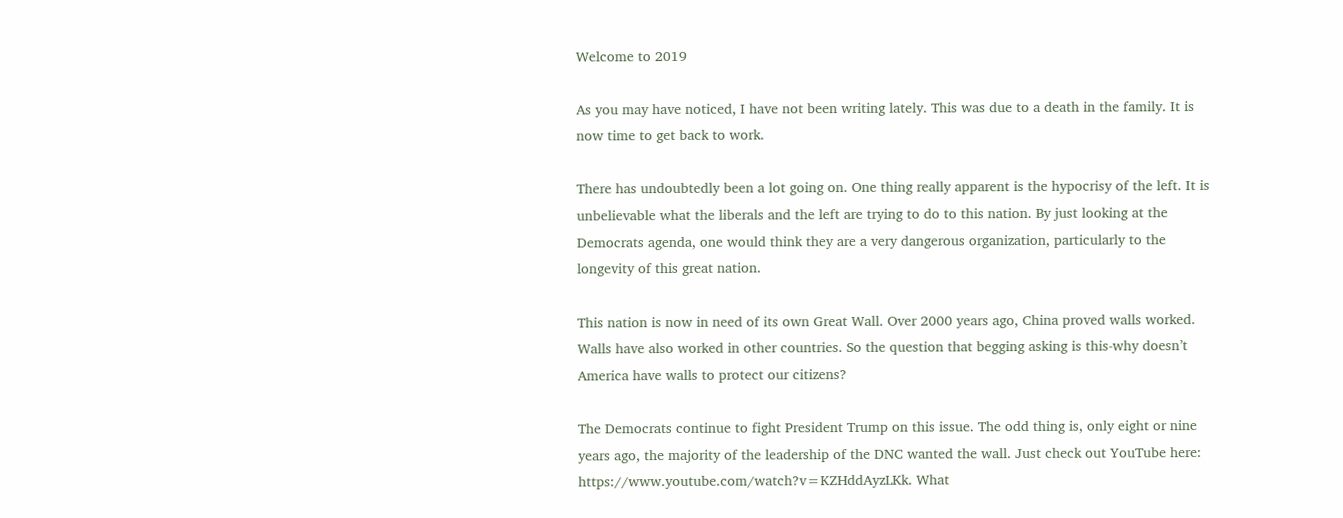Welcome to 2019

As you may have noticed, I have not been writing lately. This was due to a death in the family. It is now time to get back to work.

There has undoubtedly been a lot going on. One thing really apparent is the hypocrisy of the left. It is unbelievable what the liberals and the left are trying to do to this nation. By just looking at the Democrats agenda, one would think they are a very dangerous organization, particularly to the longevity of this great nation.

This nation is now in need of its own Great Wall. Over 2000 years ago, China proved walls worked. Walls have also worked in other countries. So the question that begging asking is this-why doesn’t America have walls to protect our citizens?

The Democrats continue to fight President Trump on this issue. The odd thing is, only eight or nine years ago, the majority of the leadership of the DNC wanted the wall. Just check out YouTube here: https://www.youtube.com/watch?v=KZHddAyzLKk. What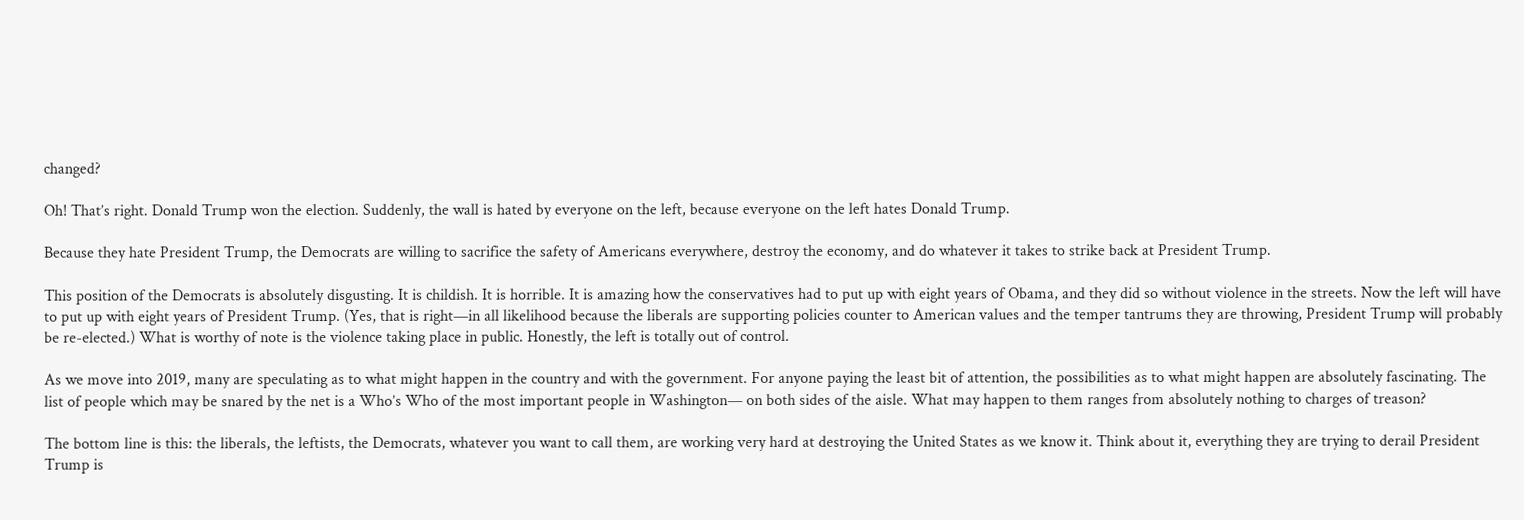changed?

Oh! That’s right. Donald Trump won the election. Suddenly, the wall is hated by everyone on the left, because everyone on the left hates Donald Trump.

Because they hate President Trump, the Democrats are willing to sacrifice the safety of Americans everywhere, destroy the economy, and do whatever it takes to strike back at President Trump.

This position of the Democrats is absolutely disgusting. It is childish. It is horrible. It is amazing how the conservatives had to put up with eight years of Obama, and they did so without violence in the streets. Now the left will have to put up with eight years of President Trump. (Yes, that is right—in all likelihood because the liberals are supporting policies counter to American values and the temper tantrums they are throwing, President Trump will probably be re-elected.) What is worthy of note is the violence taking place in public. Honestly, the left is totally out of control.

As we move into 2019, many are speculating as to what might happen in the country and with the government. For anyone paying the least bit of attention, the possibilities as to what might happen are absolutely fascinating. The list of people which may be snared by the net is a Who’s Who of the most important people in Washington— on both sides of the aisle. What may happen to them ranges from absolutely nothing to charges of treason?

The bottom line is this: the liberals, the leftists, the Democrats, whatever you want to call them, are working very hard at destroying the United States as we know it. Think about it, everything they are trying to derail President Trump is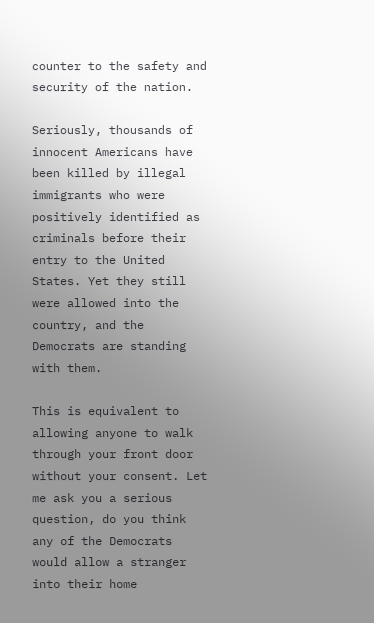counter to the safety and security of the nation.

Seriously, thousands of innocent Americans have been killed by illegal immigrants who were positively identified as criminals before their entry to the United States. Yet they still were allowed into the country, and the Democrats are standing with them.

This is equivalent to allowing anyone to walk through your front door without your consent. Let me ask you a serious question, do you think any of the Democrats would allow a stranger into their home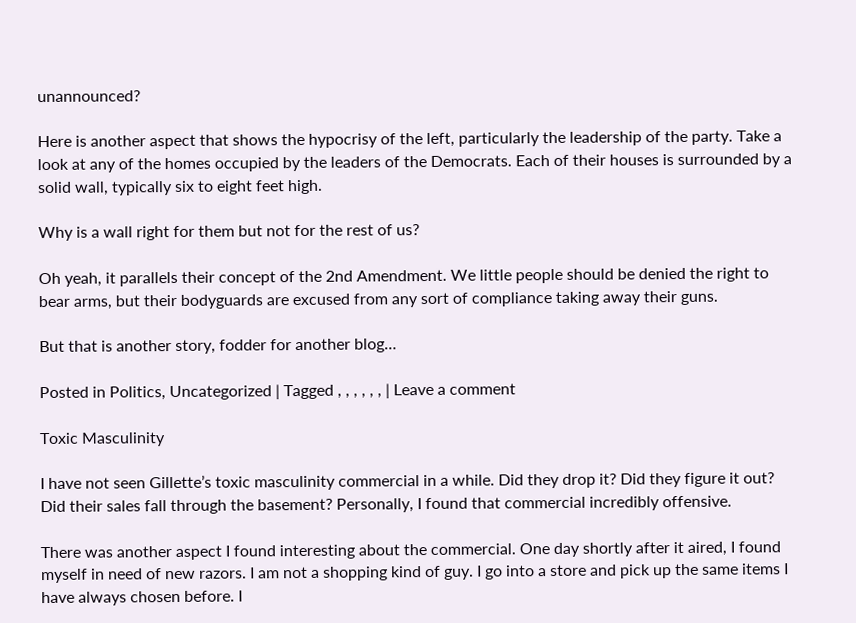unannounced?

Here is another aspect that shows the hypocrisy of the left, particularly the leadership of the party. Take a look at any of the homes occupied by the leaders of the Democrats. Each of their houses is surrounded by a solid wall, typically six to eight feet high.

Why is a wall right for them but not for the rest of us?

Oh yeah, it parallels their concept of the 2nd Amendment. We little people should be denied the right to bear arms, but their bodyguards are excused from any sort of compliance taking away their guns.

But that is another story, fodder for another blog…

Posted in Politics, Uncategorized | Tagged , , , , , , | Leave a comment

Toxic Masculinity

I have not seen Gillette’s toxic masculinity commercial in a while. Did they drop it? Did they figure it out? Did their sales fall through the basement? Personally, I found that commercial incredibly offensive.

There was another aspect I found interesting about the commercial. One day shortly after it aired, I found myself in need of new razors. I am not a shopping kind of guy. I go into a store and pick up the same items I have always chosen before. I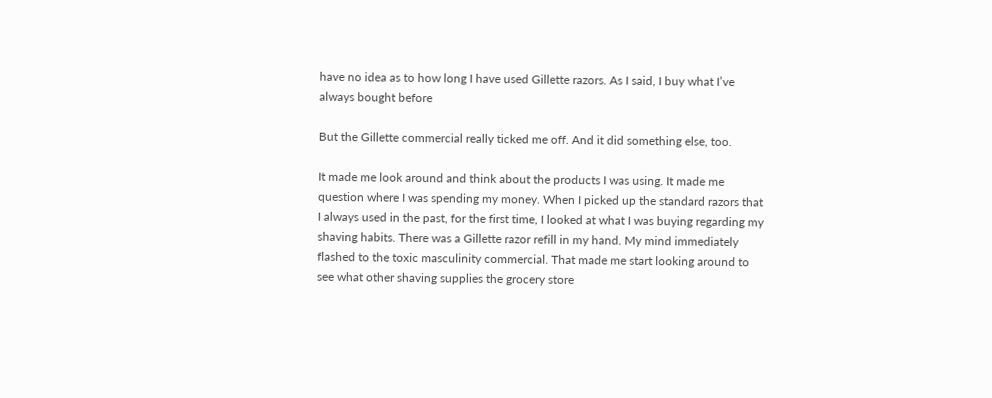have no idea as to how long I have used Gillette razors. As I said, I buy what I’ve always bought before

But the Gillette commercial really ticked me off. And it did something else, too.

It made me look around and think about the products I was using. It made me question where I was spending my money. When I picked up the standard razors that I always used in the past, for the first time, I looked at what I was buying regarding my shaving habits. There was a Gillette razor refill in my hand. My mind immediately flashed to the toxic masculinity commercial. That made me start looking around to see what other shaving supplies the grocery store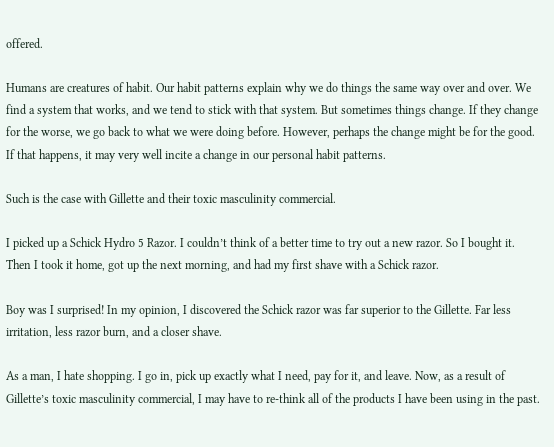offered.

Humans are creatures of habit. Our habit patterns explain why we do things the same way over and over. We find a system that works, and we tend to stick with that system. But sometimes things change. If they change for the worse, we go back to what we were doing before. However, perhaps the change might be for the good. If that happens, it may very well incite a change in our personal habit patterns.

Such is the case with Gillette and their toxic masculinity commercial.

I picked up a Schick Hydro 5 Razor. I couldn’t think of a better time to try out a new razor. So I bought it. Then I took it home, got up the next morning, and had my first shave with a Schick razor.

Boy was I surprised! In my opinion, I discovered the Schick razor was far superior to the Gillette. Far less irritation, less razor burn, and a closer shave.

As a man, I hate shopping. I go in, pick up exactly what I need, pay for it, and leave. Now, as a result of Gillette’s toxic masculinity commercial, I may have to re-think all of the products I have been using in the past.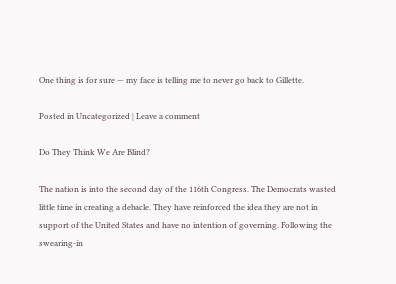One thing is for sure — my face is telling me to never go back to Gillette.

Posted in Uncategorized | Leave a comment

Do They Think We Are Blind?

The nation is into the second day of the 116th Congress. The Democrats wasted little time in creating a debacle. They have reinforced the idea they are not in support of the United States and have no intention of governing. Following the swearing-in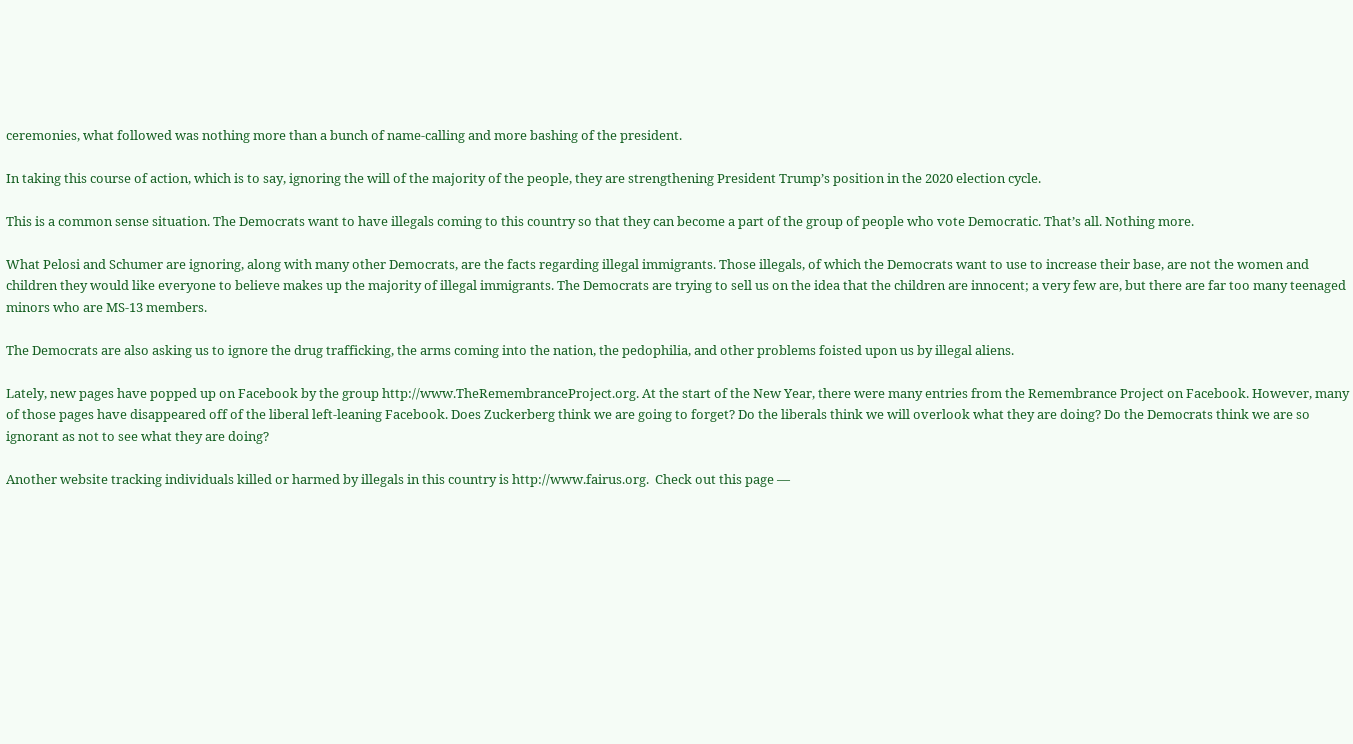ceremonies, what followed was nothing more than a bunch of name-calling and more bashing of the president.

In taking this course of action, which is to say, ignoring the will of the majority of the people, they are strengthening President Trump’s position in the 2020 election cycle.

This is a common sense situation. The Democrats want to have illegals coming to this country so that they can become a part of the group of people who vote Democratic. That’s all. Nothing more.

What Pelosi and Schumer are ignoring, along with many other Democrats, are the facts regarding illegal immigrants. Those illegals, of which the Democrats want to use to increase their base, are not the women and children they would like everyone to believe makes up the majority of illegal immigrants. The Democrats are trying to sell us on the idea that the children are innocent; a very few are, but there are far too many teenaged minors who are MS-13 members.

The Democrats are also asking us to ignore the drug trafficking, the arms coming into the nation, the pedophilia, and other problems foisted upon us by illegal aliens.

Lately, new pages have popped up on Facebook by the group http://www.TheRemembranceProject.org. At the start of the New Year, there were many entries from the Remembrance Project on Facebook. However, many of those pages have disappeared off of the liberal left-leaning Facebook. Does Zuckerberg think we are going to forget? Do the liberals think we will overlook what they are doing? Do the Democrats think we are so ignorant as not to see what they are doing?

Another website tracking individuals killed or harmed by illegals in this country is http://www.fairus.org.  Check out this page —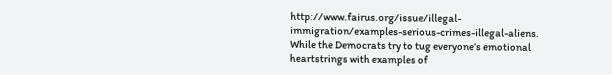http://www.fairus.org/issue/illegal-immigration/examples-serious-crimes-illegal-aliens. While the Democrats try to tug everyone’s emotional heartstrings with examples of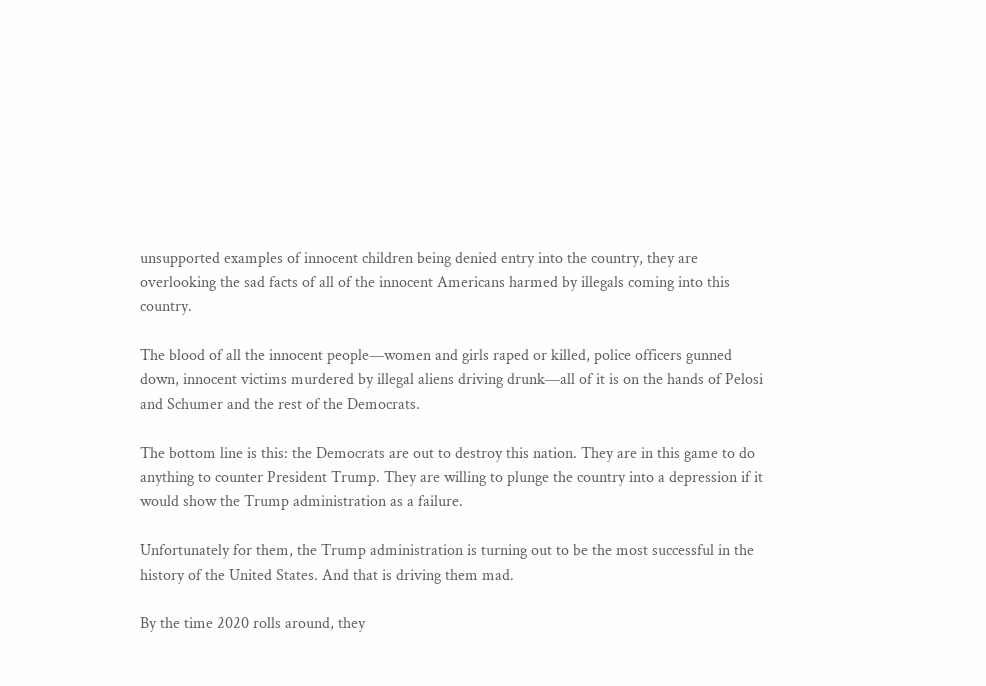unsupported examples of innocent children being denied entry into the country, they are overlooking the sad facts of all of the innocent Americans harmed by illegals coming into this country.

The blood of all the innocent people—women and girls raped or killed, police officers gunned down, innocent victims murdered by illegal aliens driving drunk—all of it is on the hands of Pelosi and Schumer and the rest of the Democrats.

The bottom line is this: the Democrats are out to destroy this nation. They are in this game to do anything to counter President Trump. They are willing to plunge the country into a depression if it would show the Trump administration as a failure.

Unfortunately for them, the Trump administration is turning out to be the most successful in the history of the United States. And that is driving them mad.

By the time 2020 rolls around, they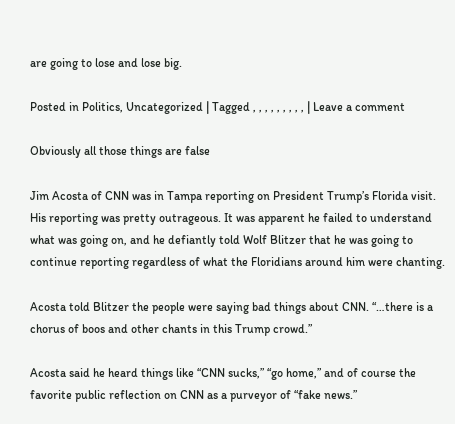are going to lose and lose big.

Posted in Politics, Uncategorized | Tagged , , , , , , , , , | Leave a comment

Obviously all those things are false

Jim Acosta of CNN was in Tampa reporting on President Trump’s Florida visit. His reporting was pretty outrageous. It was apparent he failed to understand what was going on, and he defiantly told Wolf Blitzer that he was going to continue reporting regardless of what the Floridians around him were chanting.

Acosta told Blitzer the people were saying bad things about CNN. “…there is a chorus of boos and other chants in this Trump crowd.”

Acosta said he heard things like “CNN sucks,” “go home,” and of course the favorite public reflection on CNN as a purveyor of “fake news.”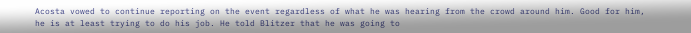Acosta vowed to continue reporting on the event regardless of what he was hearing from the crowd around him. Good for him, he is at least trying to do his job. He told Blitzer that he was going to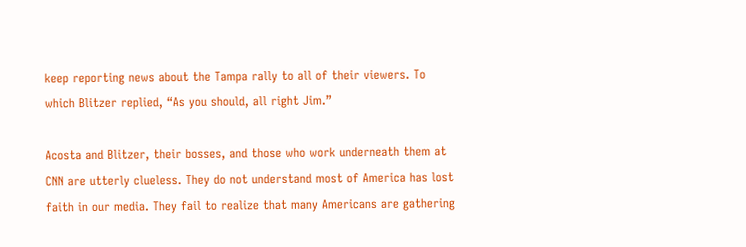keep reporting news about the Tampa rally to all of their viewers. To which Blitzer replied, “As you should, all right Jim.”

Acosta and Blitzer, their bosses, and those who work underneath them at CNN are utterly clueless. They do not understand most of America has lost faith in our media. They fail to realize that many Americans are gathering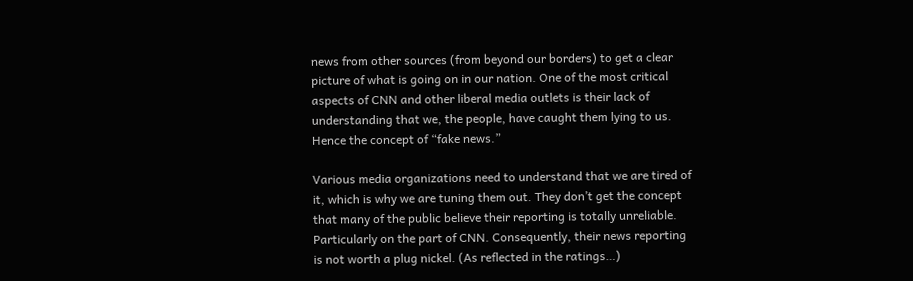news from other sources (from beyond our borders) to get a clear picture of what is going on in our nation. One of the most critical aspects of CNN and other liberal media outlets is their lack of understanding that we, the people, have caught them lying to us. Hence the concept of “fake news.”

Various media organizations need to understand that we are tired of it, which is why we are tuning them out. They don’t get the concept that many of the public believe their reporting is totally unreliable. Particularly on the part of CNN. Consequently, their news reporting is not worth a plug nickel. (As reflected in the ratings…)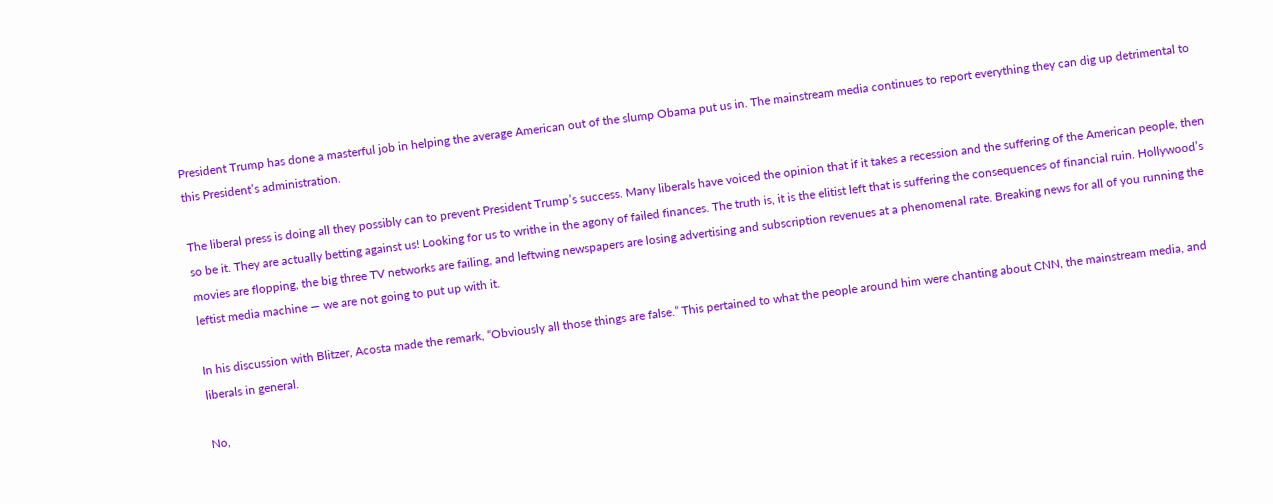President Trump has done a masterful job in helping the average American out of the slump Obama put us in. The mainstream media continues to report everything they can dig up detrimental to this President’s administration.

The liberal press is doing all they possibly can to prevent President Trump’s success. Many liberals have voiced the opinion that if it takes a recession and the suffering of the American people, then so be it. They are actually betting against us! Looking for us to writhe in the agony of failed finances. The truth is, it is the elitist left that is suffering the consequences of financial ruin. Hollywood’s movies are flopping, the big three TV networks are failing, and leftwing newspapers are losing advertising and subscription revenues at a phenomenal rate. Breaking news for all of you running the leftist media machine — we are not going to put up with it.

In his discussion with Blitzer, Acosta made the remark, “Obviously all those things are false.” This pertained to what the people around him were chanting about CNN, the mainstream media, and liberals in general.

No,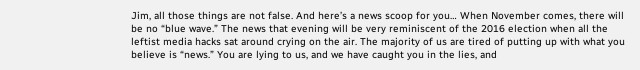Jim, all those things are not false. And here’s a news scoop for you… When November comes, there will be no “blue wave.” The news that evening will be very reminiscent of the 2016 election when all the leftist media hacks sat around crying on the air. The majority of us are tired of putting up with what you believe is “news.” You are lying to us, and we have caught you in the lies, and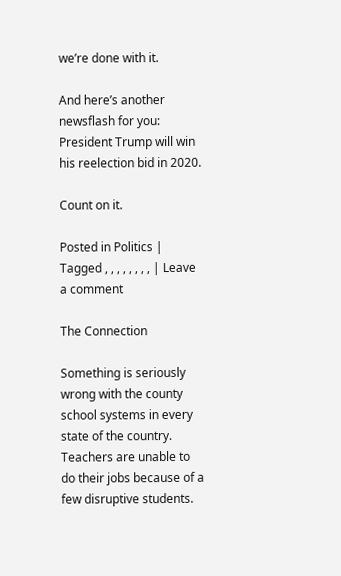we’re done with it.

And here’s another newsflash for you: President Trump will win his reelection bid in 2020.

Count on it.

Posted in Politics | Tagged , , , , , , , , | Leave a comment

The Connection

Something is seriously wrong with the county school systems in every state of the country. Teachers are unable to do their jobs because of a few disruptive students.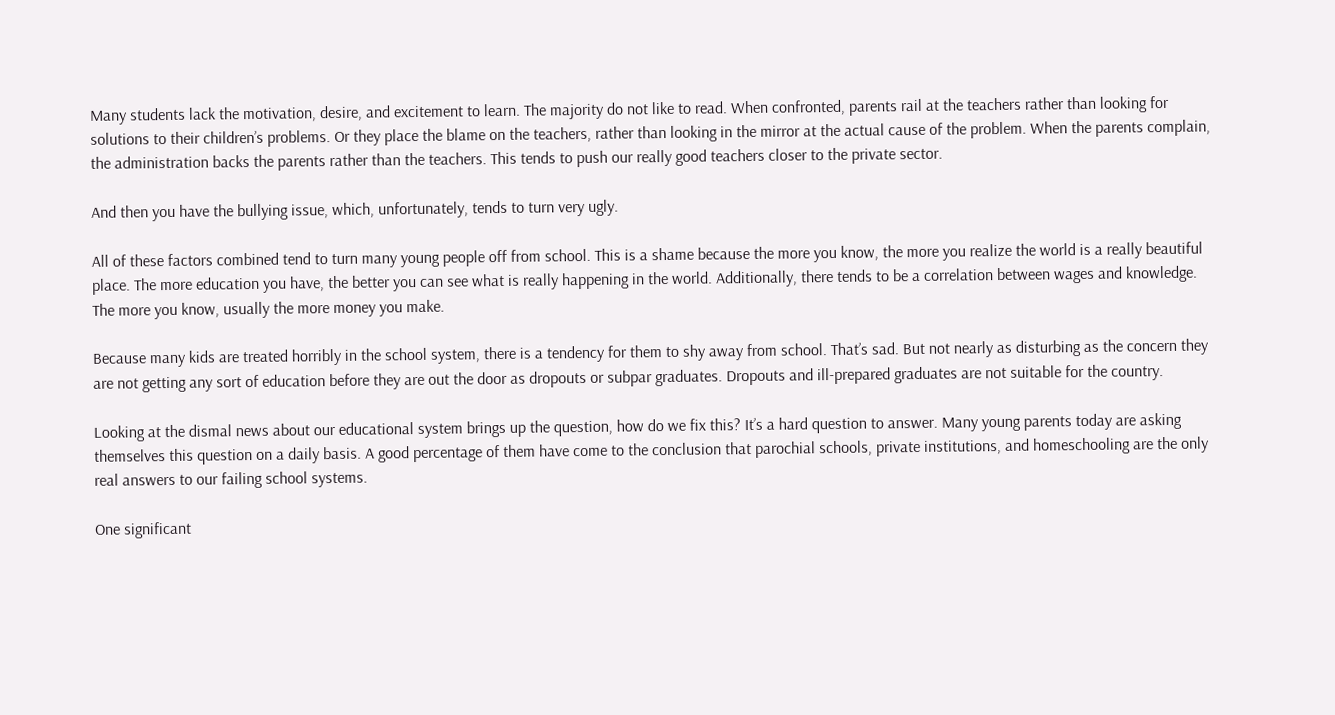Many students lack the motivation, desire, and excitement to learn. The majority do not like to read. When confronted, parents rail at the teachers rather than looking for solutions to their children’s problems. Or they place the blame on the teachers, rather than looking in the mirror at the actual cause of the problem. When the parents complain, the administration backs the parents rather than the teachers. This tends to push our really good teachers closer to the private sector.

And then you have the bullying issue, which, unfortunately, tends to turn very ugly.

All of these factors combined tend to turn many young people off from school. This is a shame because the more you know, the more you realize the world is a really beautiful place. The more education you have, the better you can see what is really happening in the world. Additionally, there tends to be a correlation between wages and knowledge. The more you know, usually the more money you make.

Because many kids are treated horribly in the school system, there is a tendency for them to shy away from school. That’s sad. But not nearly as disturbing as the concern they are not getting any sort of education before they are out the door as dropouts or subpar graduates. Dropouts and ill-prepared graduates are not suitable for the country.

Looking at the dismal news about our educational system brings up the question, how do we fix this? It’s a hard question to answer. Many young parents today are asking themselves this question on a daily basis. A good percentage of them have come to the conclusion that parochial schools, private institutions, and homeschooling are the only real answers to our failing school systems.

One significant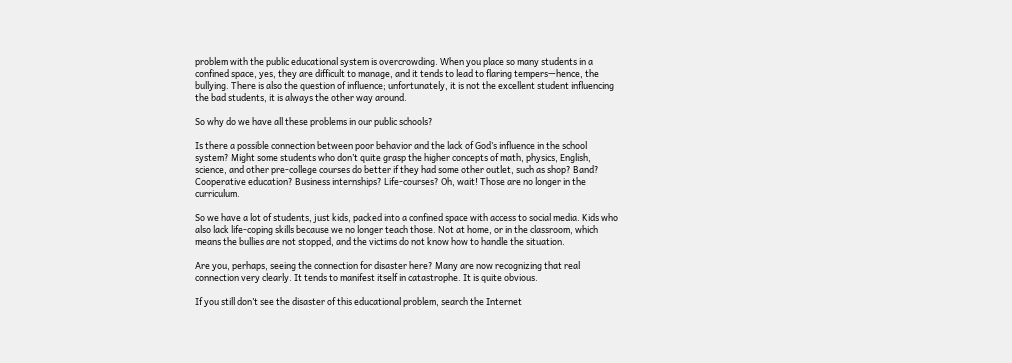problem with the public educational system is overcrowding. When you place so many students in a confined space, yes, they are difficult to manage, and it tends to lead to flaring tempers—hence, the bullying. There is also the question of influence; unfortunately, it is not the excellent student influencing the bad students, it is always the other way around.

So why do we have all these problems in our public schools?

Is there a possible connection between poor behavior and the lack of God’s influence in the school system? Might some students who don’t quite grasp the higher concepts of math, physics, English, science, and other pre-college courses do better if they had some other outlet, such as shop? Band? Cooperative education? Business internships? Life-courses? Oh, wait! Those are no longer in the curriculum.

So we have a lot of students, just kids, packed into a confined space with access to social media. Kids who also lack life-coping skills because we no longer teach those. Not at home, or in the classroom, which means the bullies are not stopped, and the victims do not know how to handle the situation.

Are you, perhaps, seeing the connection for disaster here? Many are now recognizing that real connection very clearly. It tends to manifest itself in catastrophe. It is quite obvious.

If you still don’t see the disaster of this educational problem, search the Internet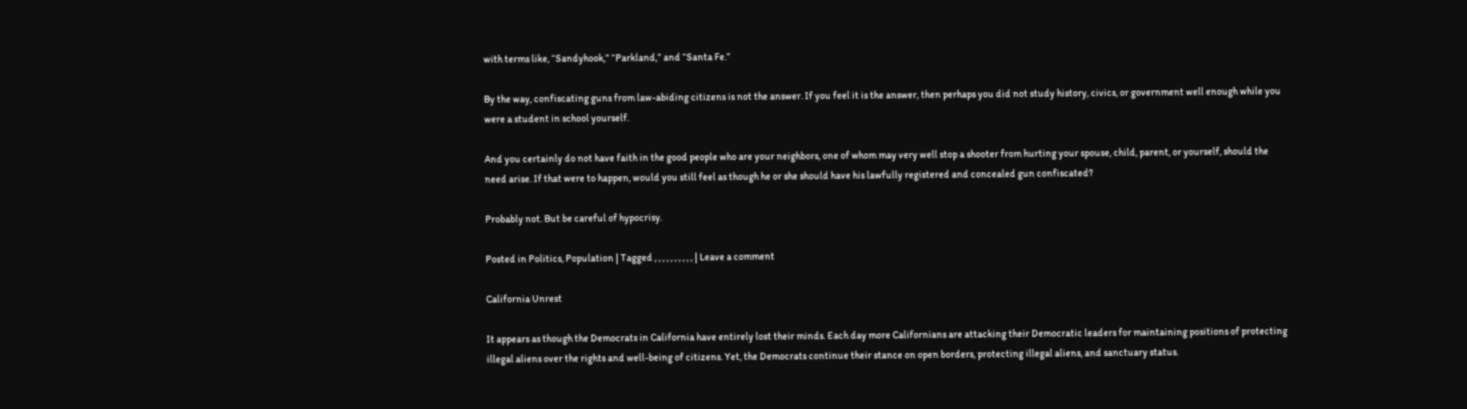with terms like, “Sandyhook,” “Parkland,” and “Santa Fe.”

By the way, confiscating guns from law-abiding citizens is not the answer. If you feel it is the answer, then perhaps you did not study history, civics, or government well enough while you were a student in school yourself.

And you certainly do not have faith in the good people who are your neighbors, one of whom may very well stop a shooter from hurting your spouse, child, parent, or yourself, should the need arise. If that were to happen, would you still feel as though he or she should have his lawfully registered and concealed gun confiscated?

Probably not. But be careful of hypocrisy.

Posted in Politics, Population | Tagged , , , , , , , , , , | Leave a comment

California Unrest

It appears as though the Democrats in California have entirely lost their minds. Each day more Californians are attacking their Democratic leaders for maintaining positions of protecting illegal aliens over the rights and well-being of citizens. Yet, the Democrats continue their stance on open borders, protecting illegal aliens, and sanctuary status.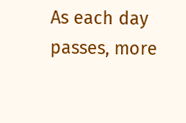As each day passes, more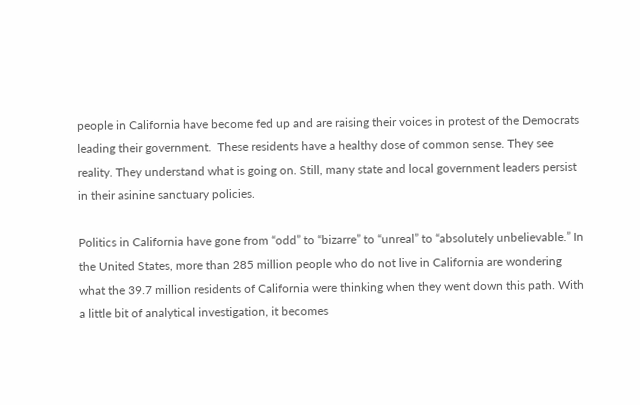people in California have become fed up and are raising their voices in protest of the Democrats leading their government.  These residents have a healthy dose of common sense. They see reality. They understand what is going on. Still, many state and local government leaders persist in their asinine sanctuary policies.

Politics in California have gone from “odd” to “bizarre” to “unreal” to “absolutely unbelievable.” In the United States, more than 285 million people who do not live in California are wondering what the 39.7 million residents of California were thinking when they went down this path. With a little bit of analytical investigation, it becomes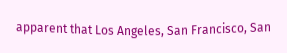apparent that Los Angeles, San Francisco, San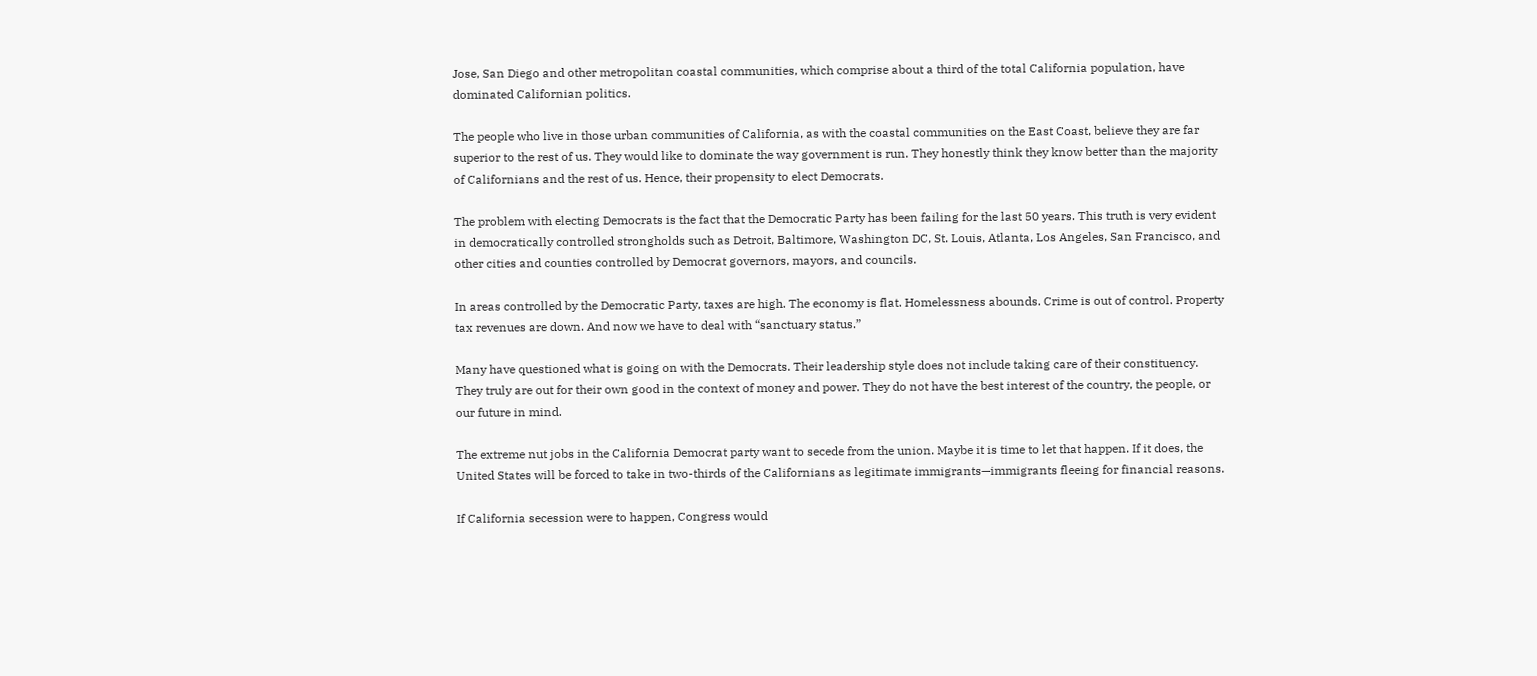Jose, San Diego and other metropolitan coastal communities, which comprise about a third of the total California population, have dominated Californian politics.

The people who live in those urban communities of California, as with the coastal communities on the East Coast, believe they are far superior to the rest of us. They would like to dominate the way government is run. They honestly think they know better than the majority of Californians and the rest of us. Hence, their propensity to elect Democrats.

The problem with electing Democrats is the fact that the Democratic Party has been failing for the last 50 years. This truth is very evident in democratically controlled strongholds such as Detroit, Baltimore, Washington DC, St. Louis, Atlanta, Los Angeles, San Francisco, and other cities and counties controlled by Democrat governors, mayors, and councils.

In areas controlled by the Democratic Party, taxes are high. The economy is flat. Homelessness abounds. Crime is out of control. Property tax revenues are down. And now we have to deal with “sanctuary status.”

Many have questioned what is going on with the Democrats. Their leadership style does not include taking care of their constituency. They truly are out for their own good in the context of money and power. They do not have the best interest of the country, the people, or our future in mind.

The extreme nut jobs in the California Democrat party want to secede from the union. Maybe it is time to let that happen. If it does, the United States will be forced to take in two-thirds of the Californians as legitimate immigrants—immigrants fleeing for financial reasons.

If California secession were to happen, Congress would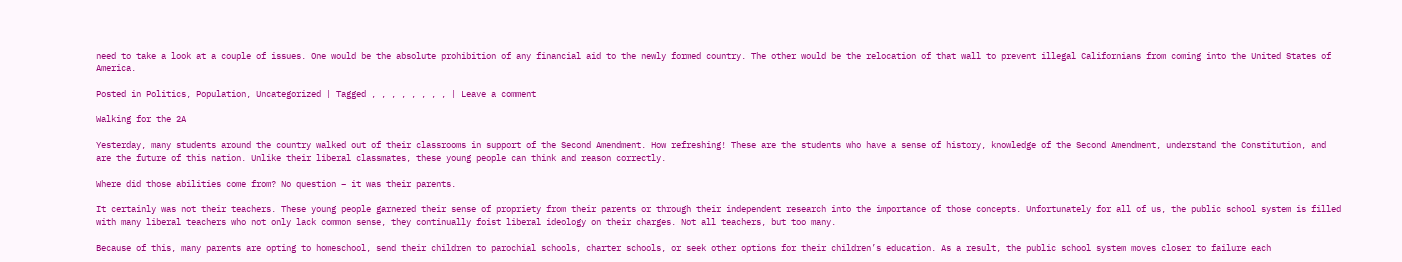need to take a look at a couple of issues. One would be the absolute prohibition of any financial aid to the newly formed country. The other would be the relocation of that wall to prevent illegal Californians from coming into the United States of America.

Posted in Politics, Population, Uncategorized | Tagged , , , , , , , , | Leave a comment

Walking for the 2A

Yesterday, many students around the country walked out of their classrooms in support of the Second Amendment. How refreshing! These are the students who have a sense of history, knowledge of the Second Amendment, understand the Constitution, and are the future of this nation. Unlike their liberal classmates, these young people can think and reason correctly.

Where did those abilities come from? No question – it was their parents.

It certainly was not their teachers. These young people garnered their sense of propriety from their parents or through their independent research into the importance of those concepts. Unfortunately for all of us, the public school system is filled with many liberal teachers who not only lack common sense, they continually foist liberal ideology on their charges. Not all teachers, but too many.

Because of this, many parents are opting to homeschool, send their children to parochial schools, charter schools, or seek other options for their children’s education. As a result, the public school system moves closer to failure each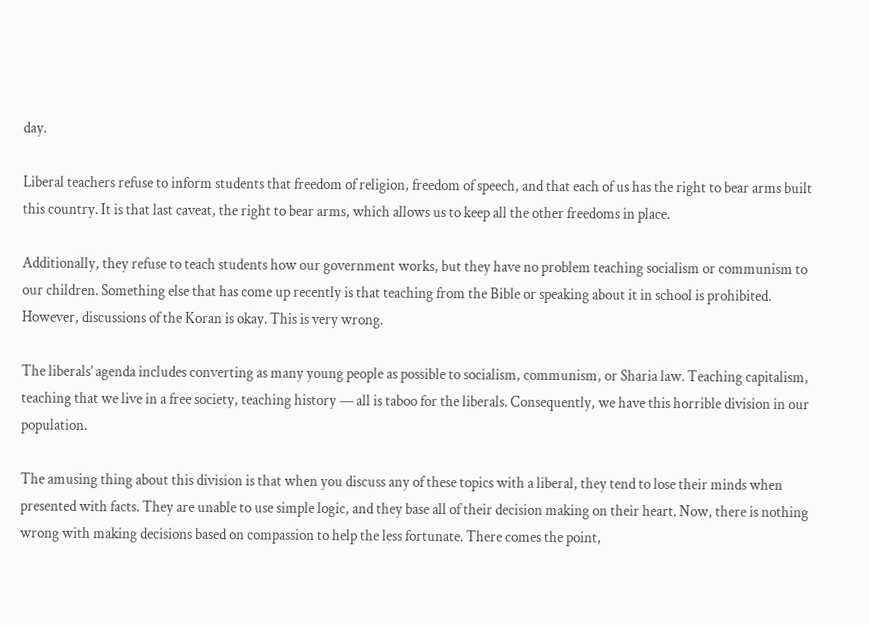day.

Liberal teachers refuse to inform students that freedom of religion, freedom of speech, and that each of us has the right to bear arms built this country. It is that last caveat, the right to bear arms, which allows us to keep all the other freedoms in place.

Additionally, they refuse to teach students how our government works, but they have no problem teaching socialism or communism to our children. Something else that has come up recently is that teaching from the Bible or speaking about it in school is prohibited. However, discussions of the Koran is okay. This is very wrong.

The liberals’ agenda includes converting as many young people as possible to socialism, communism, or Sharia law. Teaching capitalism, teaching that we live in a free society, teaching history — all is taboo for the liberals. Consequently, we have this horrible division in our population.

The amusing thing about this division is that when you discuss any of these topics with a liberal, they tend to lose their minds when presented with facts. They are unable to use simple logic, and they base all of their decision making on their heart. Now, there is nothing wrong with making decisions based on compassion to help the less fortunate. There comes the point,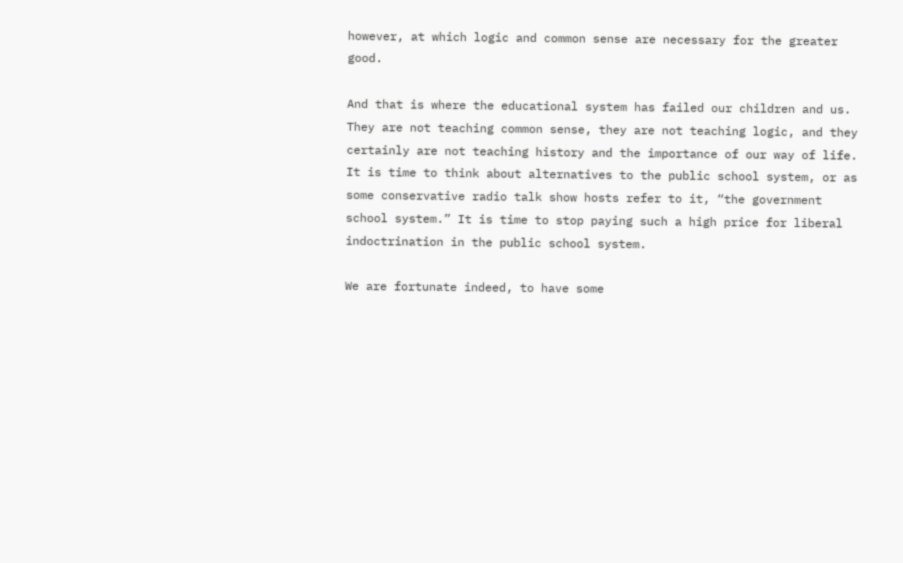however, at which logic and common sense are necessary for the greater good.

And that is where the educational system has failed our children and us. They are not teaching common sense, they are not teaching logic, and they certainly are not teaching history and the importance of our way of life. It is time to think about alternatives to the public school system, or as some conservative radio talk show hosts refer to it, “the government school system.” It is time to stop paying such a high price for liberal indoctrination in the public school system.

We are fortunate indeed, to have some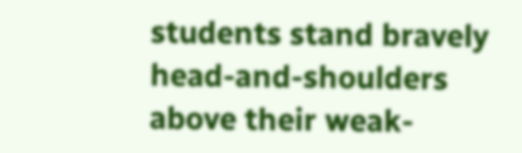students stand bravely head-and-shoulders above their weak-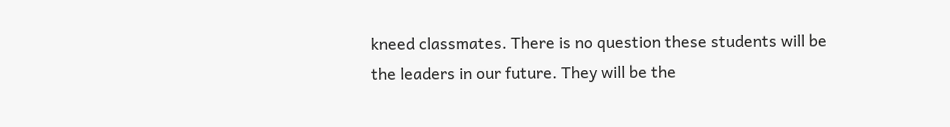kneed classmates. There is no question these students will be the leaders in our future. They will be the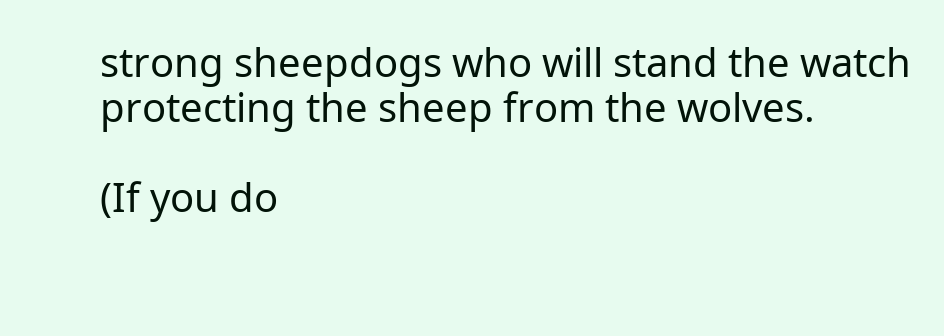strong sheepdogs who will stand the watch protecting the sheep from the wolves.

(If you do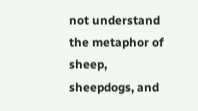not understand the metaphor of sheep, sheepdogs, and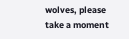wolves, please take a moment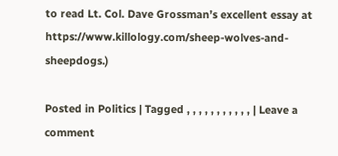to read Lt. Col. Dave Grossman’s excellent essay at https://www.killology.com/sheep-wolves-and-sheepdogs.)

Posted in Politics | Tagged , , , , , , , , , , , | Leave a comment